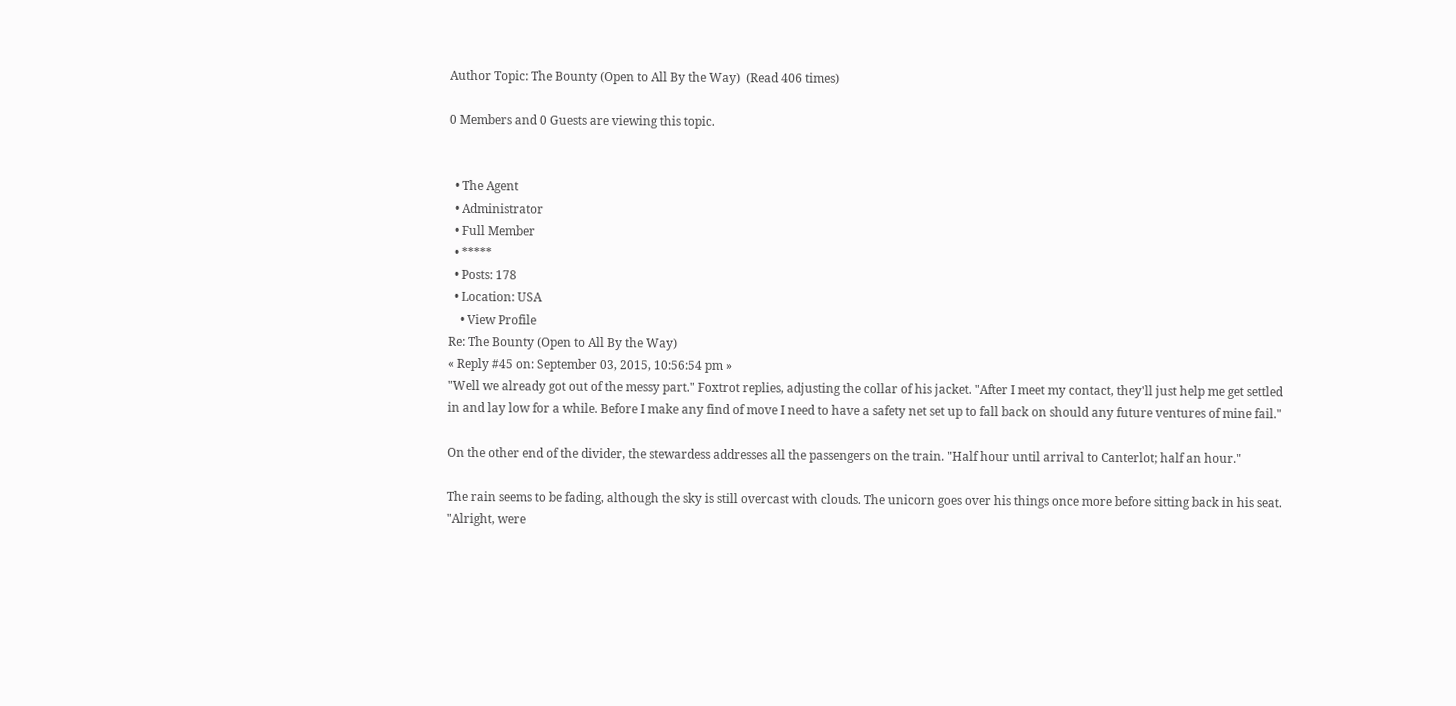Author Topic: The Bounty (Open to All By the Way)  (Read 406 times)

0 Members and 0 Guests are viewing this topic.


  • The Agent
  • Administrator
  • Full Member
  • *****
  • Posts: 178
  • Location: USA
    • View Profile
Re: The Bounty (Open to All By the Way)
« Reply #45 on: September 03, 2015, 10:56:54 pm »
"Well we already got out of the messy part." Foxtrot replies, adjusting the collar of his jacket. "After I meet my contact, they'll just help me get settled in and lay low for a while. Before I make any find of move I need to have a safety net set up to fall back on should any future ventures of mine fail."

On the other end of the divider, the stewardess addresses all the passengers on the train. "Half hour until arrival to Canterlot; half an hour."

The rain seems to be fading, although the sky is still overcast with clouds. The unicorn goes over his things once more before sitting back in his seat. "Alright, were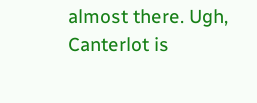almost there. Ugh, Canterlot is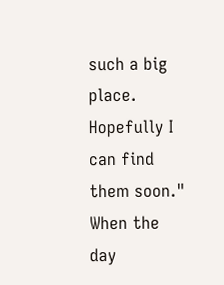such a big place. Hopefully I can find them soon."
When the day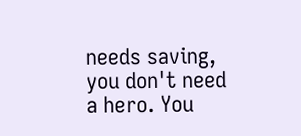needs saving, you don't need a hero. You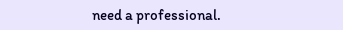need a professional.